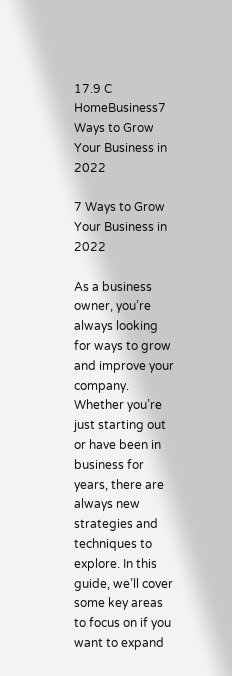17.9 C
HomeBusiness7 Ways to Grow Your Business in 2022

7 Ways to Grow Your Business in 2022

As a business owner, you’re always looking for ways to grow and improve your company. Whether you’re just starting out or have been in business for years, there are always new strategies and techniques to explore. In this guide, we’ll cover some key areas to focus on if you want to expand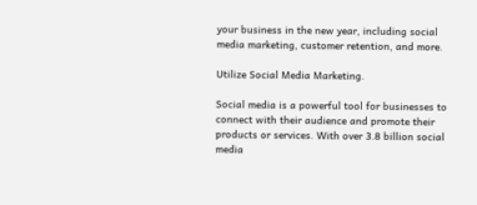your business in the new year, including social media marketing, customer retention, and more.

Utilize Social Media Marketing.

Social media is a powerful tool for businesses to connect with their audience and promote their products or services. With over 3.8 billion social media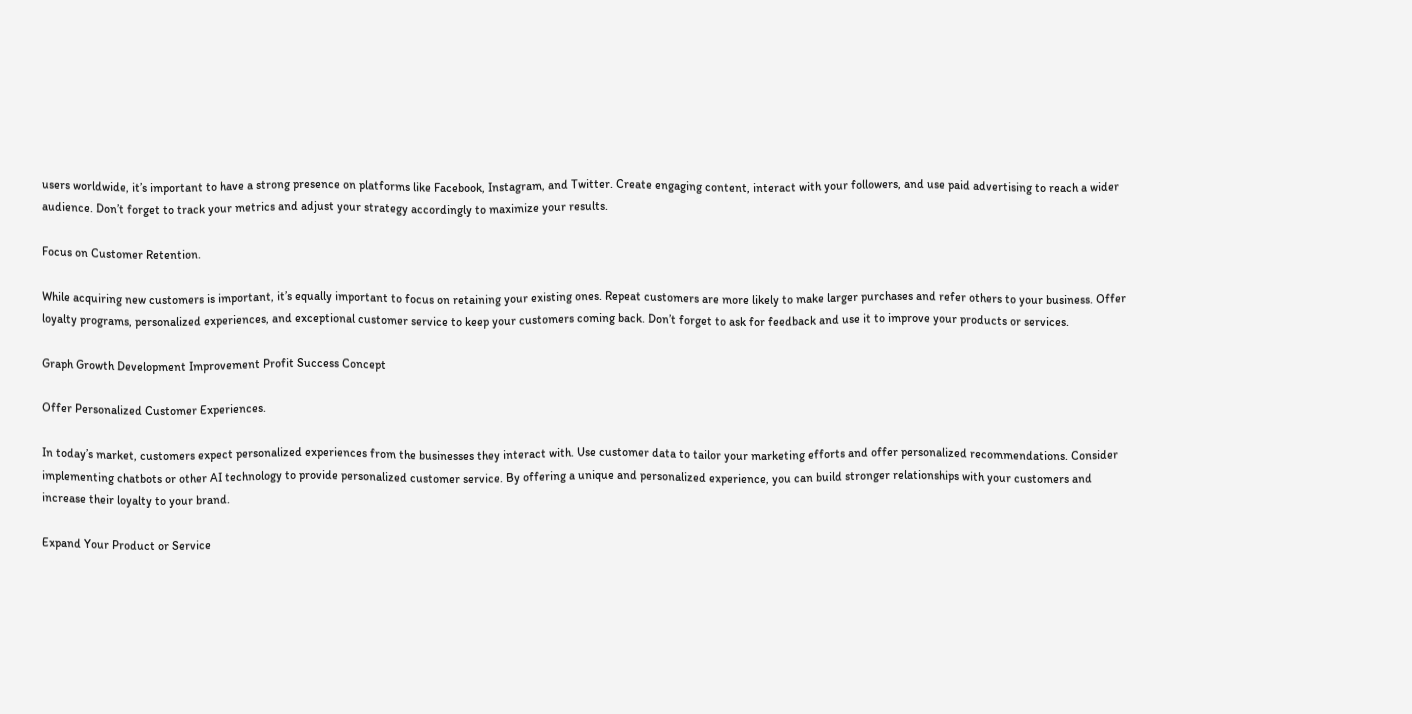users worldwide, it’s important to have a strong presence on platforms like Facebook, Instagram, and Twitter. Create engaging content, interact with your followers, and use paid advertising to reach a wider audience. Don’t forget to track your metrics and adjust your strategy accordingly to maximize your results.

Focus on Customer Retention.

While acquiring new customers is important, it’s equally important to focus on retaining your existing ones. Repeat customers are more likely to make larger purchases and refer others to your business. Offer loyalty programs, personalized experiences, and exceptional customer service to keep your customers coming back. Don’t forget to ask for feedback and use it to improve your products or services.

Graph Growth Development Improvement Profit Success Concept

Offer Personalized Customer Experiences.

In today’s market, customers expect personalized experiences from the businesses they interact with. Use customer data to tailor your marketing efforts and offer personalized recommendations. Consider implementing chatbots or other AI technology to provide personalized customer service. By offering a unique and personalized experience, you can build stronger relationships with your customers and increase their loyalty to your brand.

Expand Your Product or Service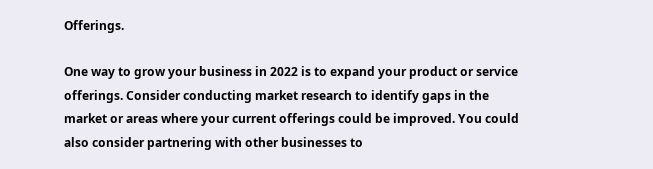Offerings.

One way to grow your business in 2022 is to expand your product or service offerings. Consider conducting market research to identify gaps in the market or areas where your current offerings could be improved. You could also consider partnering with other businesses to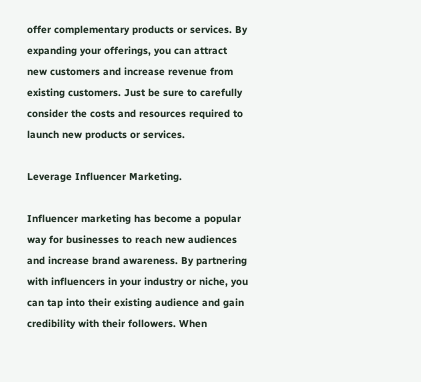offer complementary products or services. By expanding your offerings, you can attract new customers and increase revenue from existing customers. Just be sure to carefully consider the costs and resources required to launch new products or services.

Leverage Influencer Marketing.

Influencer marketing has become a popular way for businesses to reach new audiences and increase brand awareness. By partnering with influencers in your industry or niche, you can tap into their existing audience and gain credibility with their followers. When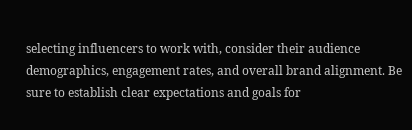selecting influencers to work with, consider their audience demographics, engagement rates, and overall brand alignment. Be sure to establish clear expectations and goals for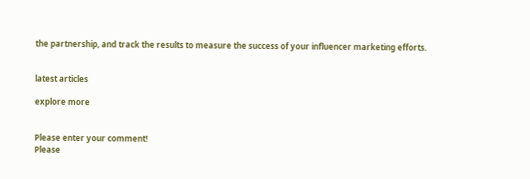the partnership, and track the results to measure the success of your influencer marketing efforts.


latest articles

explore more


Please enter your comment!
Please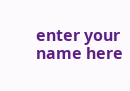enter your name here